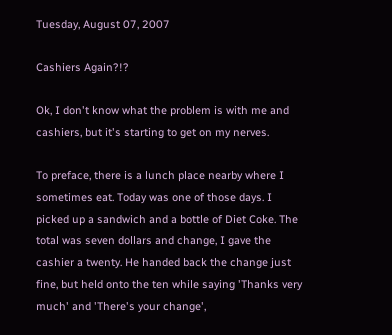Tuesday, August 07, 2007

Cashiers Again?!?

Ok, I don't know what the problem is with me and cashiers, but it's starting to get on my nerves.

To preface, there is a lunch place nearby where I sometimes eat. Today was one of those days. I picked up a sandwich and a bottle of Diet Coke. The total was seven dollars and change, I gave the cashier a twenty. He handed back the change just fine, but held onto the ten while saying 'Thanks very much' and 'There's your change',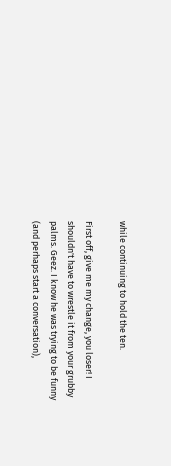while continuing to hold the ten.

First off, give me my change, you loser! I shouldn't have to wrestle it from your grubby palms. Geez. I know he was trying to be funny (and perhaps start a conversation),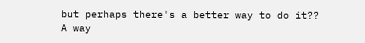but perhaps there's a better way to do it?? A way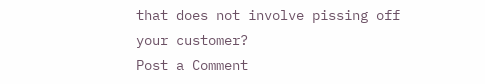that does not involve pissing off your customer?
Post a Comment